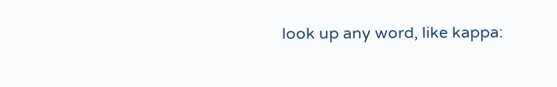look up any word, like kappa: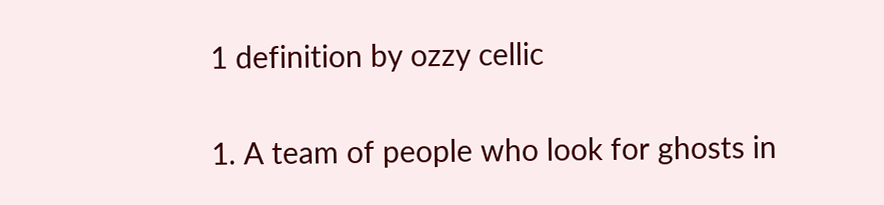1 definition by ozzy cellic

1. A team of people who look for ghosts in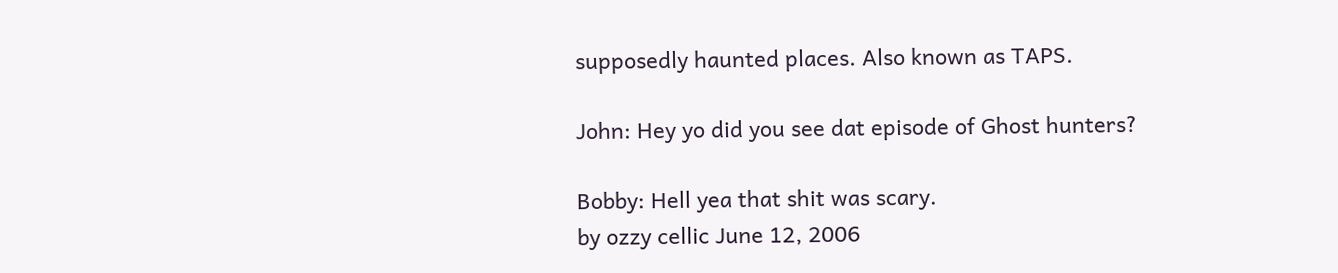supposedly haunted places. Also known as TAPS.

John: Hey yo did you see dat episode of Ghost hunters?

Bobby: Hell yea that shit was scary.
by ozzy cellic June 12, 2006